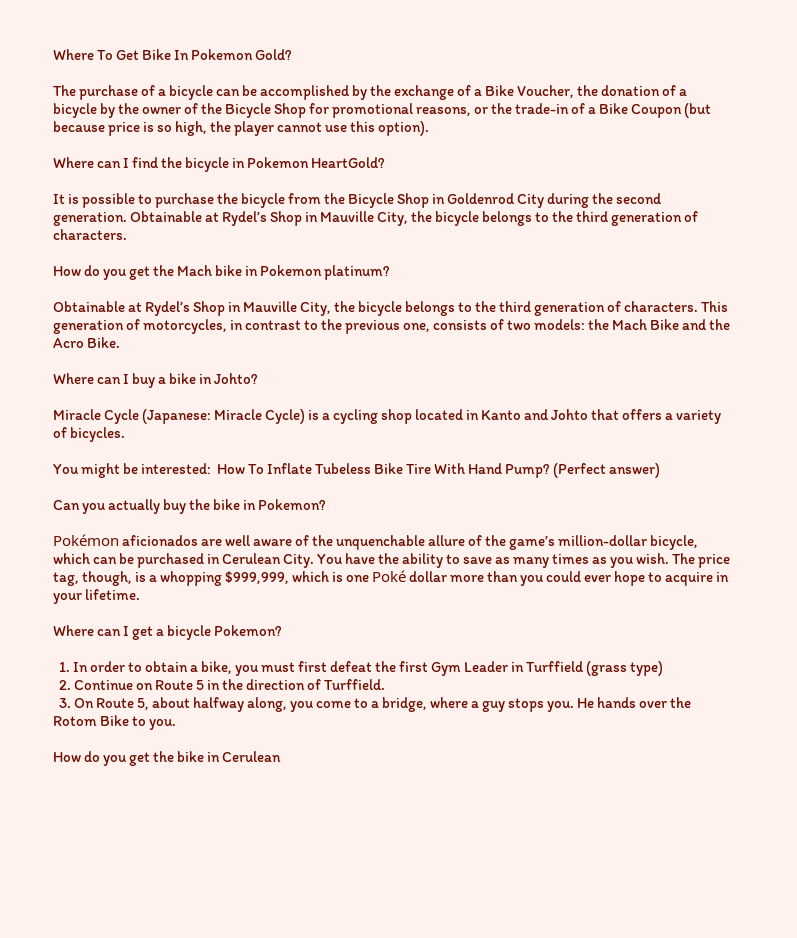Where To Get Bike In Pokemon Gold?

The purchase of a bicycle can be accomplished by the exchange of a Bike Voucher, the donation of a bicycle by the owner of the Bicycle Shop for promotional reasons, or the trade-in of a Bike Coupon (but because price is so high, the player cannot use this option).

Where can I find the bicycle in Pokemon HeartGold?

It is possible to purchase the bicycle from the Bicycle Shop in Goldenrod City during the second generation. Obtainable at Rydel’s Shop in Mauville City, the bicycle belongs to the third generation of characters.

How do you get the Mach bike in Pokemon platinum?

Obtainable at Rydel’s Shop in Mauville City, the bicycle belongs to the third generation of characters. This generation of motorcycles, in contrast to the previous one, consists of two models: the Mach Bike and the Acro Bike.

Where can I buy a bike in Johto?

Miracle Cycle (Japanese: Miracle Cycle) is a cycling shop located in Kanto and Johto that offers a variety of bicycles.

You might be interested:  How To Inflate Tubeless Bike Tire With Hand Pump? (Perfect answer)

Can you actually buy the bike in Pokemon?

Pokémon aficionados are well aware of the unquenchable allure of the game’s million-dollar bicycle, which can be purchased in Cerulean City. You have the ability to save as many times as you wish. The price tag, though, is a whopping $999,999, which is one Poké dollar more than you could ever hope to acquire in your lifetime.

Where can I get a bicycle Pokemon?

  1. In order to obtain a bike, you must first defeat the first Gym Leader in Turffield (grass type)
  2. Continue on Route 5 in the direction of Turffield.
  3. On Route 5, about halfway along, you come to a bridge, where a guy stops you. He hands over the Rotom Bike to you.

How do you get the bike in Cerulean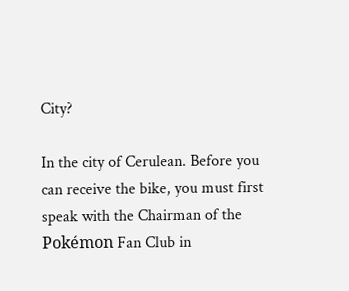City?

In the city of Cerulean. Before you can receive the bike, you must first speak with the Chairman of the Pokémon Fan Club in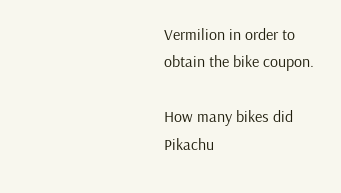Vermilion in order to obtain the bike coupon.

How many bikes did Pikachu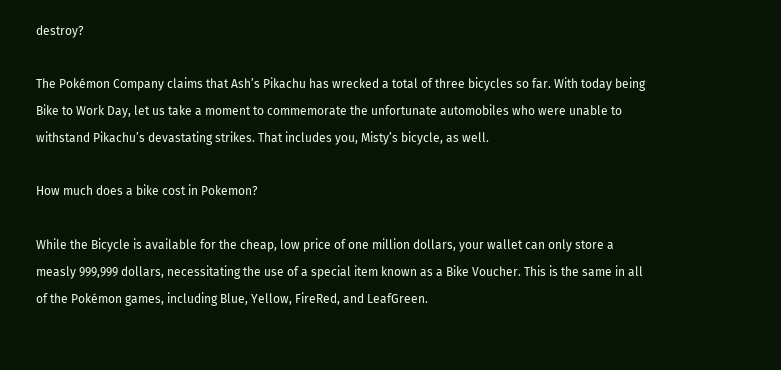destroy?

The Pokémon Company claims that Ash’s Pikachu has wrecked a total of three bicycles so far. With today being Bike to Work Day, let us take a moment to commemorate the unfortunate automobiles who were unable to withstand Pikachu’s devastating strikes. That includes you, Misty’s bicycle, as well.

How much does a bike cost in Pokemon?

While the Bicycle is available for the cheap, low price of one million dollars, your wallet can only store a measly 999,999 dollars, necessitating the use of a special item known as a Bike Voucher. This is the same in all of the Pokémon games, including Blue, Yellow, FireRed, and LeafGreen.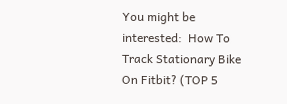You might be interested:  How To Track Stationary Bike On Fitbit? (TOP 5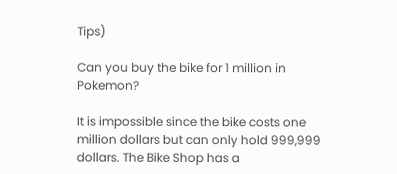Tips)

Can you buy the bike for 1 million in Pokemon?

It is impossible since the bike costs one million dollars but can only hold 999,999 dollars. The Bike Shop has a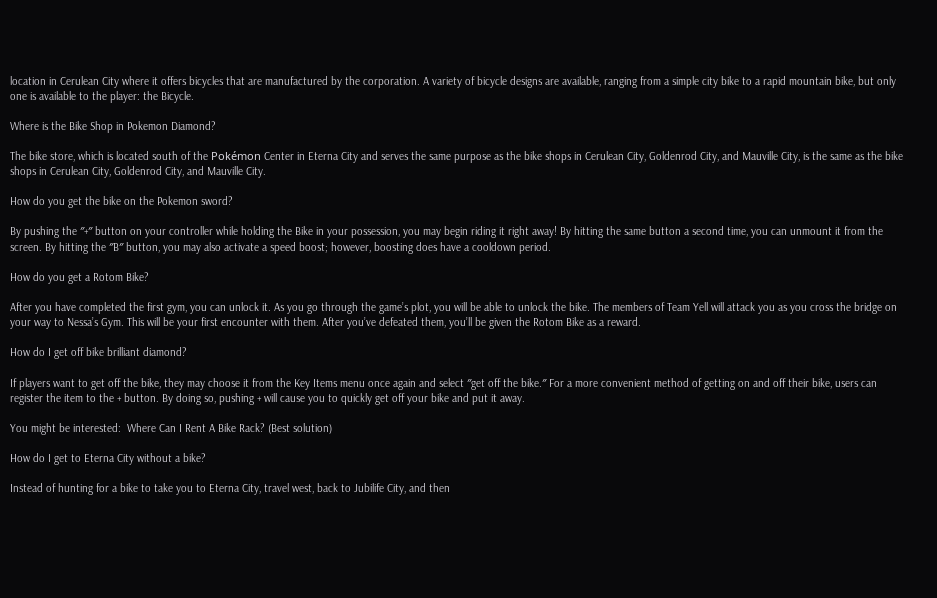location in Cerulean City where it offers bicycles that are manufactured by the corporation. A variety of bicycle designs are available, ranging from a simple city bike to a rapid mountain bike, but only one is available to the player: the Bicycle.

Where is the Bike Shop in Pokemon Diamond?

The bike store, which is located south of the Pokémon Center in Eterna City and serves the same purpose as the bike shops in Cerulean City, Goldenrod City, and Mauville City, is the same as the bike shops in Cerulean City, Goldenrod City, and Mauville City.

How do you get the bike on the Pokemon sword?

By pushing the ″+″ button on your controller while holding the Bike in your possession, you may begin riding it right away! By hitting the same button a second time, you can unmount it from the screen. By hitting the ″B″ button, you may also activate a speed boost; however, boosting does have a cooldown period.

How do you get a Rotom Bike?

After you have completed the first gym, you can unlock it. As you go through the game’s plot, you will be able to unlock the bike. The members of Team Yell will attack you as you cross the bridge on your way to Nessa’s Gym. This will be your first encounter with them. After you’ve defeated them, you’ll be given the Rotom Bike as a reward.

How do I get off bike brilliant diamond?

If players want to get off the bike, they may choose it from the Key Items menu once again and select ″get off the bike.″ For a more convenient method of getting on and off their bike, users can register the item to the + button. By doing so, pushing + will cause you to quickly get off your bike and put it away.

You might be interested:  Where Can I Rent A Bike Rack? (Best solution)

How do I get to Eterna City without a bike?

Instead of hunting for a bike to take you to Eterna City, travel west, back to Jubilife City, and then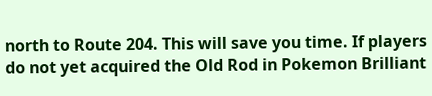north to Route 204. This will save you time. If players do not yet acquired the Old Rod in Pokemon Brilliant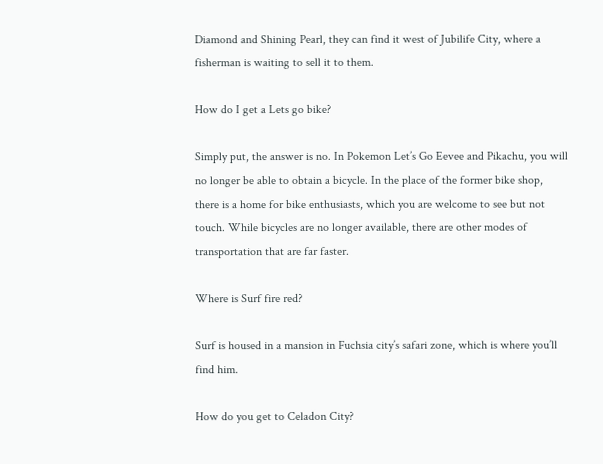Diamond and Shining Pearl, they can find it west of Jubilife City, where a fisherman is waiting to sell it to them.

How do I get a Lets go bike?

Simply put, the answer is no. In Pokemon Let’s Go Eevee and Pikachu, you will no longer be able to obtain a bicycle. In the place of the former bike shop, there is a home for bike enthusiasts, which you are welcome to see but not touch. While bicycles are no longer available, there are other modes of transportation that are far faster.

Where is Surf fire red?

Surf is housed in a mansion in Fuchsia city’s safari zone, which is where you’ll find him.

How do you get to Celadon City?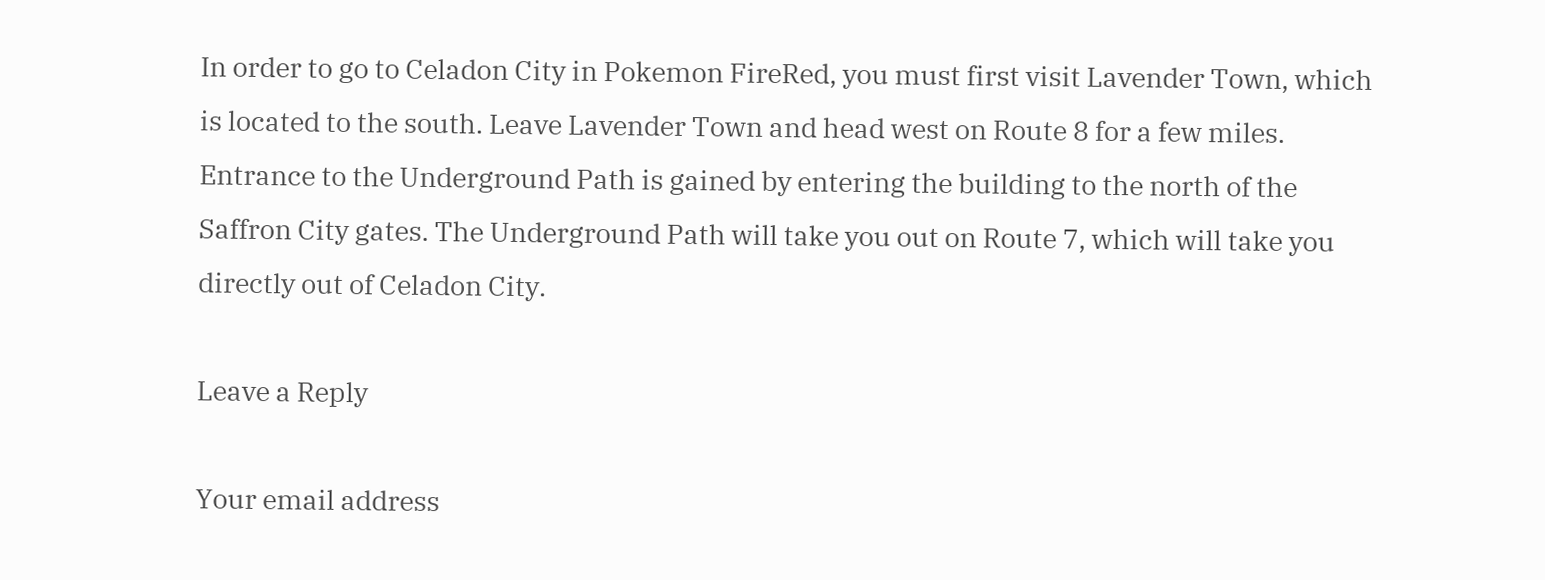In order to go to Celadon City in Pokemon FireRed, you must first visit Lavender Town, which is located to the south. Leave Lavender Town and head west on Route 8 for a few miles. Entrance to the Underground Path is gained by entering the building to the north of the Saffron City gates. The Underground Path will take you out on Route 7, which will take you directly out of Celadon City.

Leave a Reply

Your email address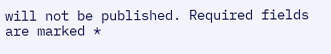will not be published. Required fields are marked *